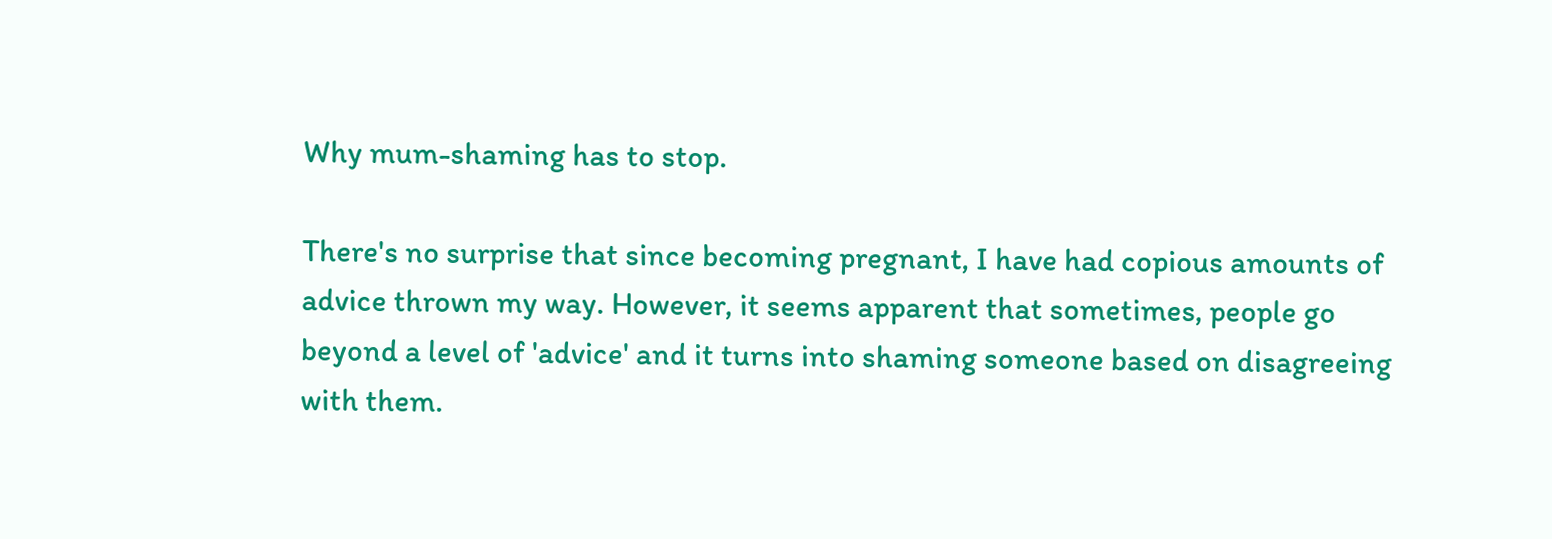Why mum-shaming has to stop.

There's no surprise that since becoming pregnant, I have had copious amounts of advice thrown my way. However, it seems apparent that sometimes, people go beyond a level of 'advice' and it turns into shaming someone based on disagreeing with them.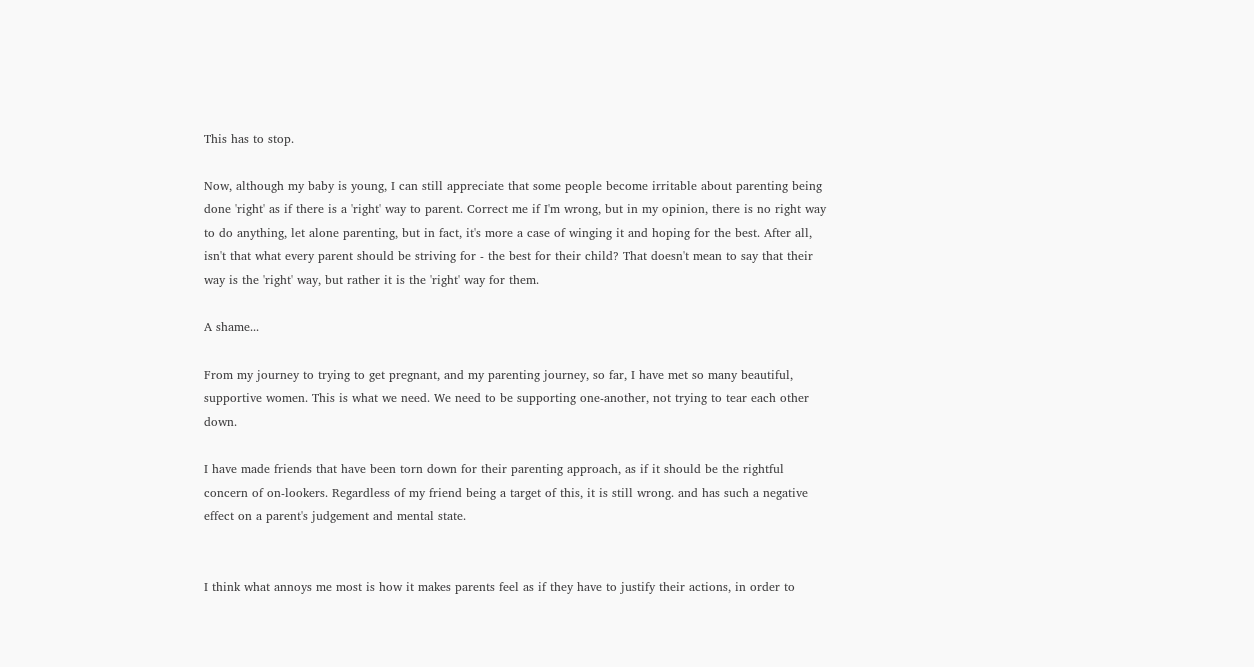This has to stop.

Now, although my baby is young, I can still appreciate that some people become irritable about parenting being done 'right' as if there is a 'right' way to parent. Correct me if I'm wrong, but in my opinion, there is no right way to do anything, let alone parenting, but in fact, it's more a case of winging it and hoping for the best. After all, isn't that what every parent should be striving for - the best for their child? That doesn't mean to say that their way is the 'right' way, but rather it is the 'right' way for them.

A shame...

From my journey to trying to get pregnant, and my parenting journey, so far, I have met so many beautiful, supportive women. This is what we need. We need to be supporting one-another, not trying to tear each other down.

I have made friends that have been torn down for their parenting approach, as if it should be the rightful concern of on-lookers. Regardless of my friend being a target of this, it is still wrong. and has such a negative effect on a parent's judgement and mental state.


I think what annoys me most is how it makes parents feel as if they have to justify their actions, in order to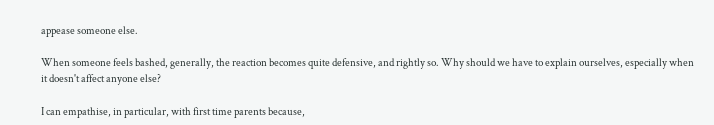appease someone else.

When someone feels bashed, generally, the reaction becomes quite defensive, and rightly so. Why should we have to explain ourselves, especially when it doesn't affect anyone else?

I can empathise, in particular, with first time parents because,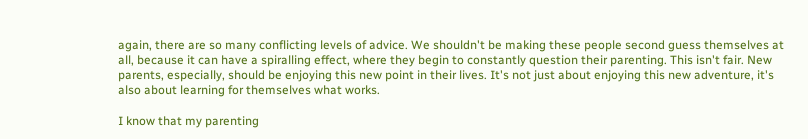again, there are so many conflicting levels of advice. We shouldn't be making these people second guess themselves at all, because it can have a spiralling effect, where they begin to constantly question their parenting. This isn't fair. New parents, especially, should be enjoying this new point in their lives. It's not just about enjoying this new adventure, it's also about learning for themselves what works.

I know that my parenting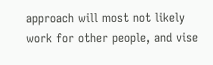approach will most not likely work for other people, and vise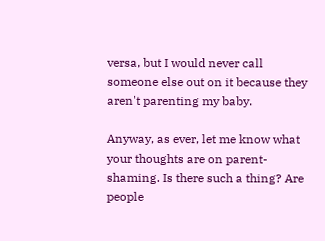versa, but I would never call someone else out on it because they aren't parenting my baby.

Anyway, as ever, let me know what your thoughts are on parent-shaming. Is there such a thing? Are people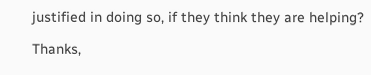justified in doing so, if they think they are helping?

Thanks,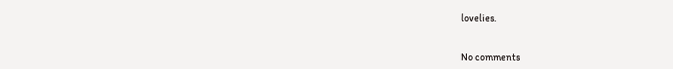lovelies.


No comments